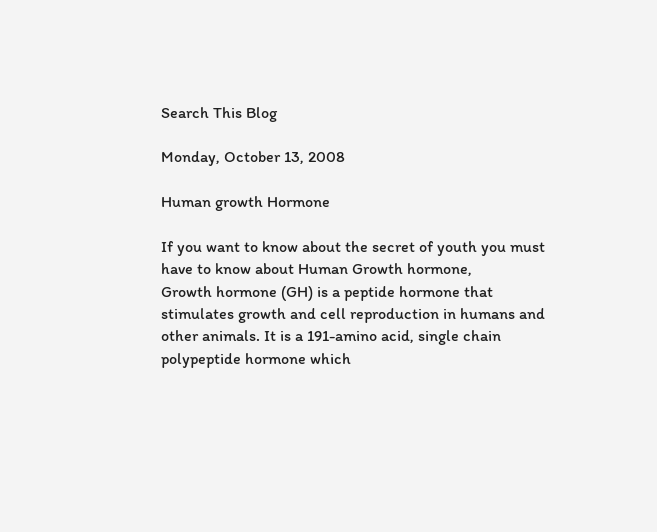Search This Blog

Monday, October 13, 2008

Human growth Hormone

If you want to know about the secret of youth you must have to know about Human Growth hormone,
Growth hormone (GH) is a peptide hormone that stimulates growth and cell reproduction in humans and other animals. It is a 191-amino acid, single chain polypeptide hormone which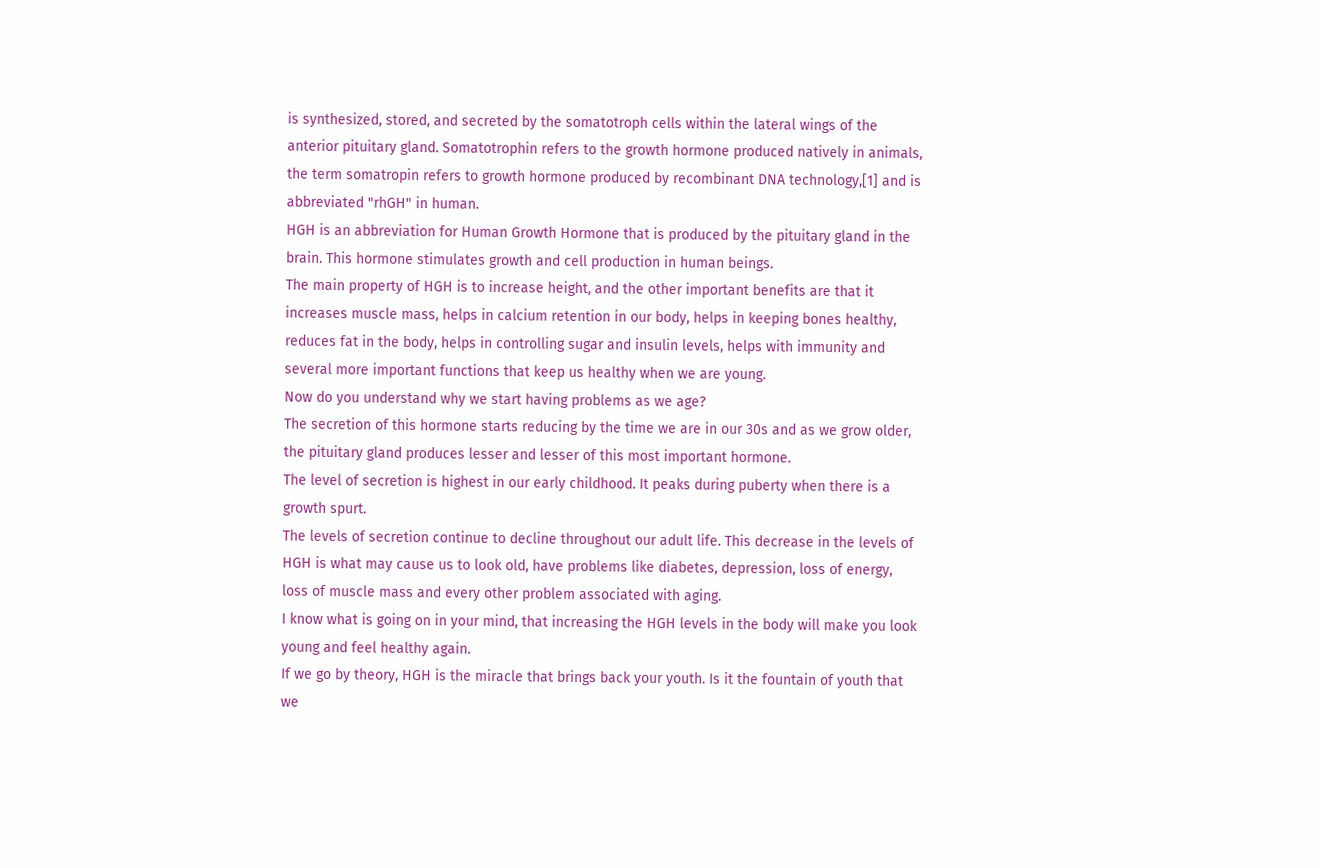is synthesized, stored, and secreted by the somatotroph cells within the lateral wings of the anterior pituitary gland. Somatotrophin refers to the growth hormone produced natively in animals, the term somatropin refers to growth hormone produced by recombinant DNA technology,[1] and is abbreviated "rhGH" in human.
HGH is an abbreviation for Human Growth Hormone that is produced by the pituitary gland in the brain. This hormone stimulates growth and cell production in human beings.
The main property of HGH is to increase height, and the other important benefits are that it increases muscle mass, helps in calcium retention in our body, helps in keeping bones healthy, reduces fat in the body, helps in controlling sugar and insulin levels, helps with immunity and several more important functions that keep us healthy when we are young.
Now do you understand why we start having problems as we age?
The secretion of this hormone starts reducing by the time we are in our 30s and as we grow older, the pituitary gland produces lesser and lesser of this most important hormone.
The level of secretion is highest in our early childhood. It peaks during puberty when there is a growth spurt.
The levels of secretion continue to decline throughout our adult life. This decrease in the levels of HGH is what may cause us to look old, have problems like diabetes, depression, loss of energy, loss of muscle mass and every other problem associated with aging.
I know what is going on in your mind, that increasing the HGH levels in the body will make you look young and feel healthy again.
If we go by theory, HGH is the miracle that brings back your youth. Is it the fountain of youth that we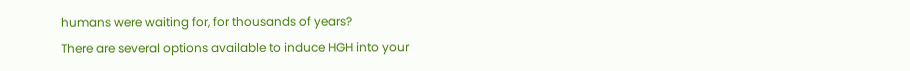humans were waiting for, for thousands of years?
There are several options available to induce HGH into your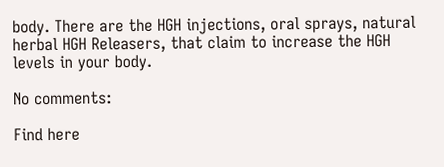body. There are the HGH injections, oral sprays, natural herbal HGH Releasers, that claim to increase the HGH levels in your body.

No comments:

Find here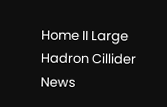Home II Large Hadron Cillider News